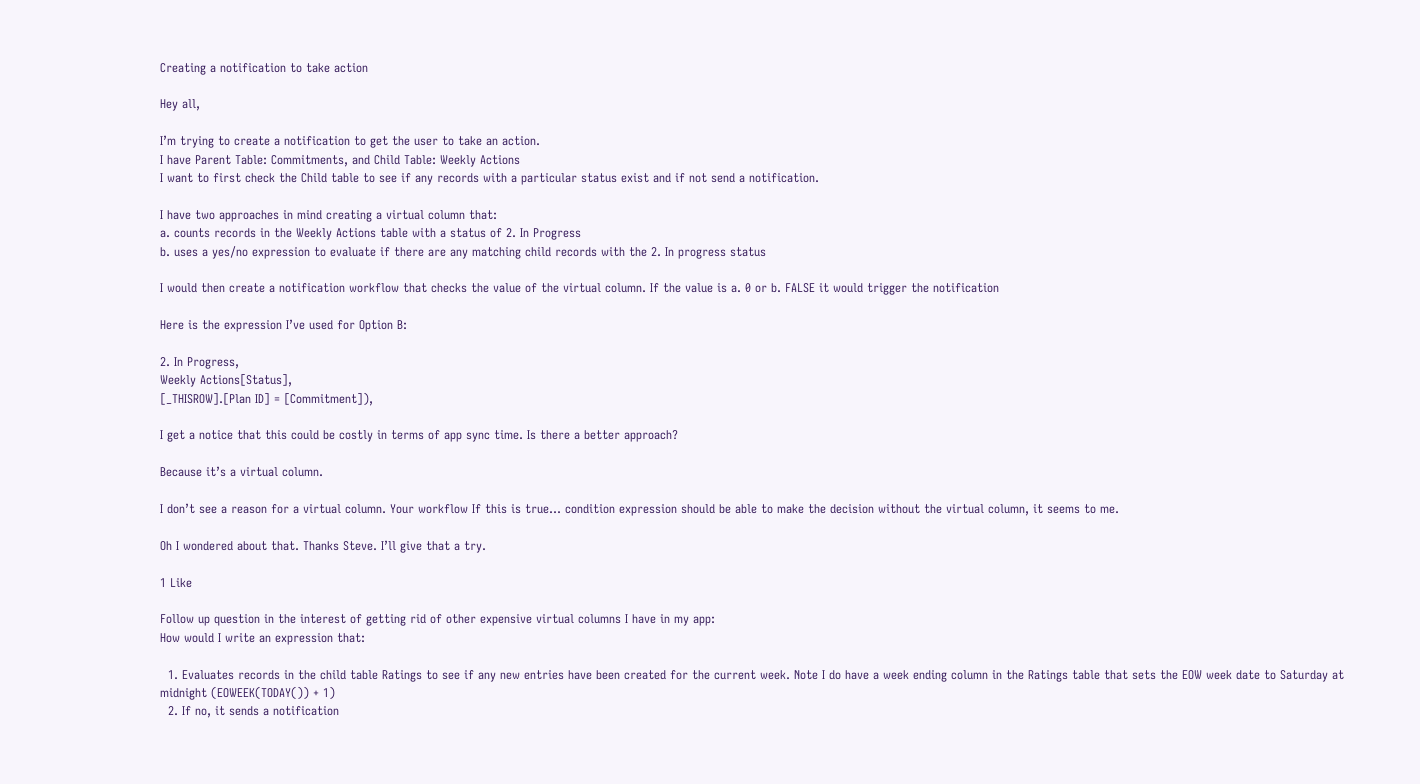Creating a notification to take action

Hey all,

I’m trying to create a notification to get the user to take an action.
I have Parent Table: Commitments, and Child Table: Weekly Actions
I want to first check the Child table to see if any records with a particular status exist and if not send a notification.

I have two approaches in mind creating a virtual column that:
a. counts records in the Weekly Actions table with a status of 2. In Progress
b. uses a yes/no expression to evaluate if there are any matching child records with the 2. In progress status

I would then create a notification workflow that checks the value of the virtual column. If the value is a. 0 or b. FALSE it would trigger the notification

Here is the expression I’ve used for Option B:

2. In Progress,
Weekly Actions[Status],
[_THISROW].[Plan ID] = [Commitment]),

I get a notice that this could be costly in terms of app sync time. Is there a better approach?

Because it’s a virtual column.

I don’t see a reason for a virtual column. Your workflow If this is true… condition expression should be able to make the decision without the virtual column, it seems to me.

Oh I wondered about that. Thanks Steve. I’ll give that a try.

1 Like

Follow up question in the interest of getting rid of other expensive virtual columns I have in my app:
How would I write an expression that:

  1. Evaluates records in the child table Ratings to see if any new entries have been created for the current week. Note I do have a week ending column in the Ratings table that sets the EOW week date to Saturday at midnight (EOWEEK(TODAY()) + 1)
  2. If no, it sends a notification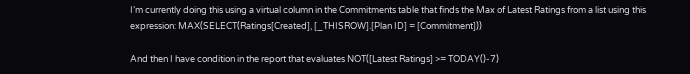I’m currently doing this using a virtual column in the Commitments table that finds the Max of Latest Ratings from a list using this expression: MAX(SELECT(Ratings[Created], [_THISROW].[Plan ID] = [Commitment]))

And then I have condition in the report that evaluates NOT([Latest Ratings] >= TODAY()-7)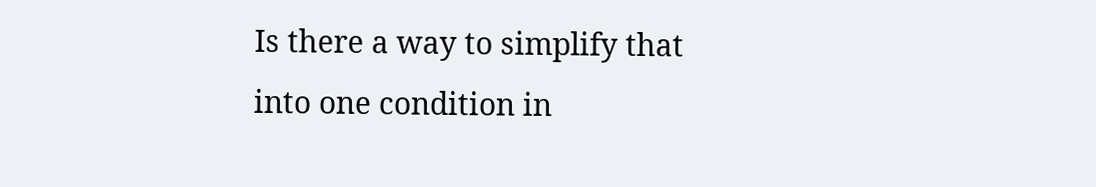Is there a way to simplify that into one condition in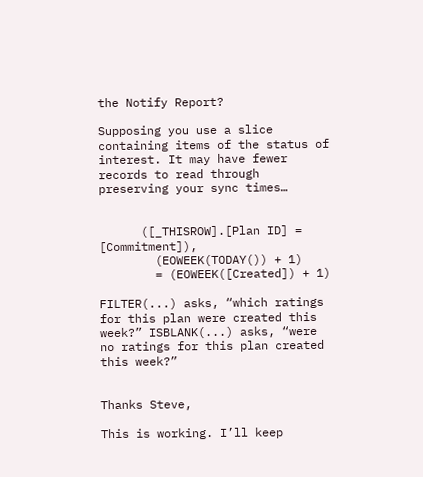the Notify Report?

Supposing you use a slice containing items of the status of interest. It may have fewer records to read through preserving your sync times…


      ([_THISROW].[Plan ID] = [Commitment]),
        (EOWEEK(TODAY()) + 1)
        = (EOWEEK([Created]) + 1)

FILTER(...) asks, “which ratings for this plan were created this week?” ISBLANK(...) asks, “were no ratings for this plan created this week?”


Thanks Steve,

This is working. I’ll keep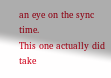an eye on the sync time.
This one actually did take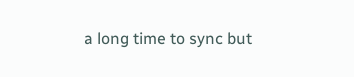a long time to sync but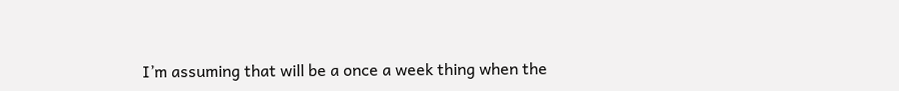I’m assuming that will be a once a week thing when the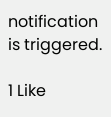notification is triggered.

1 Like